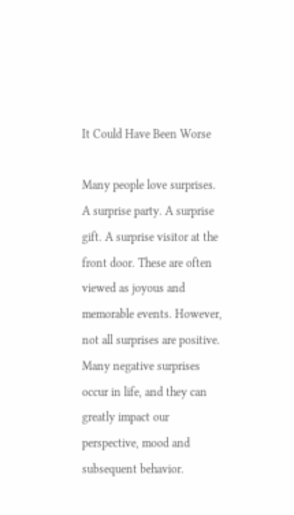It Could Have Been Worse

Many people love surprises. A surprise party. A surprise gift. A surprise visitor at the front door. These are often viewed as joyous and memorable events. However, not all surprises are positive. Many negative surprises occur in life, and they can greatly impact our perspective, mood and subsequent behavior.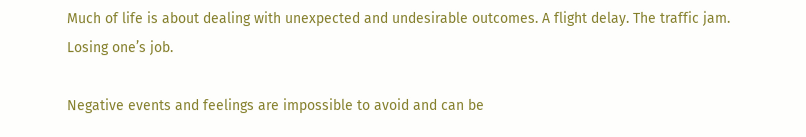Much of life is about dealing with unexpected and undesirable outcomes. A flight delay. The traffic jam. Losing one’s job.

Negative events and feelings are impossible to avoid and can be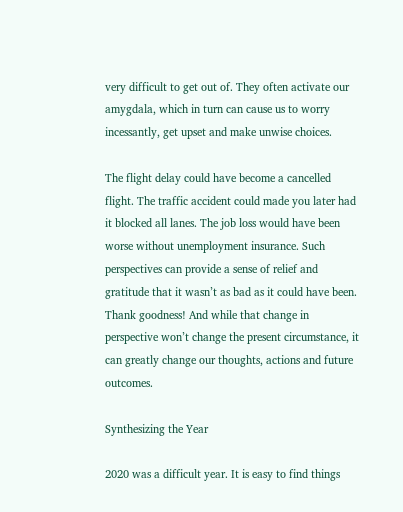very difficult to get out of. They often activate our amygdala, which in turn can cause us to worry incessantly, get upset and make unwise choices.

The flight delay could have become a cancelled flight. The traffic accident could made you later had it blocked all lanes. The job loss would have been worse without unemployment insurance. Such perspectives can provide a sense of relief and gratitude that it wasn’t as bad as it could have been. Thank goodness! And while that change in perspective won’t change the present circumstance, it can greatly change our thoughts, actions and future outcomes.

Synthesizing the Year

2020 was a difficult year. It is easy to find things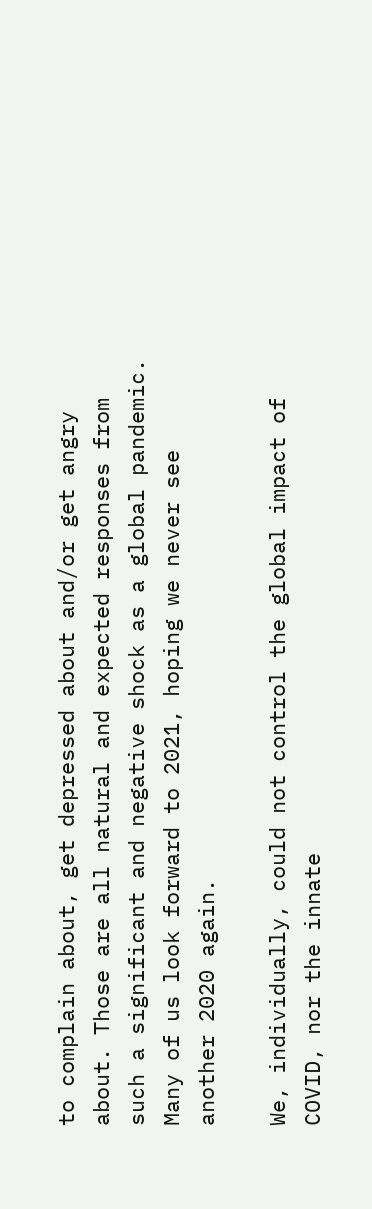to complain about, get depressed about and/or get angry about. Those are all natural and expected responses from such a significant and negative shock as a global pandemic. Many of us look forward to 2021, hoping we never see another 2020 again.

We, individually, could not control the global impact of COVID, nor the innate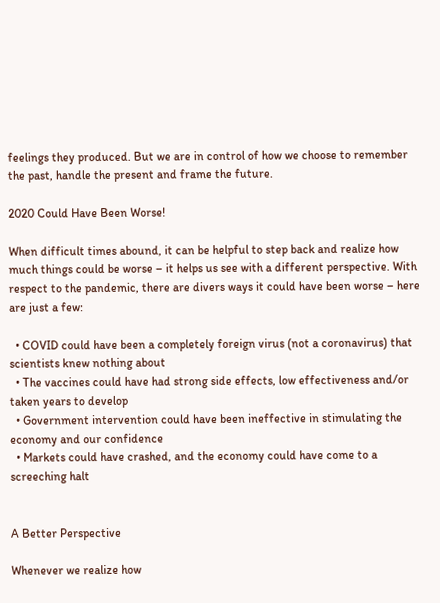feelings they produced. But we are in control of how we choose to remember the past, handle the present and frame the future.

2020 Could Have Been Worse!

When difficult times abound, it can be helpful to step back and realize how much things could be worse – it helps us see with a different perspective. With respect to the pandemic, there are divers ways it could have been worse – here are just a few:

  • COVID could have been a completely foreign virus (not a coronavirus) that scientists knew nothing about
  • The vaccines could have had strong side effects, low effectiveness and/or taken years to develop
  • Government intervention could have been ineffective in stimulating the economy and our confidence
  • Markets could have crashed, and the economy could have come to a screeching halt


A Better Perspective

Whenever we realize how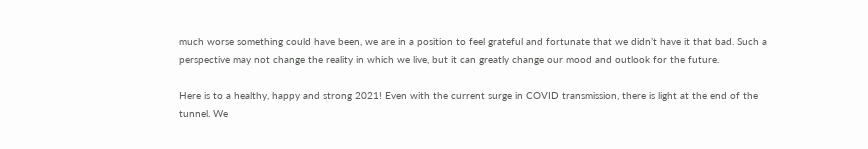much worse something could have been, we are in a position to feel grateful and fortunate that we didn’t have it that bad. Such a perspective may not change the reality in which we live, but it can greatly change our mood and outlook for the future.

Here is to a healthy, happy and strong 2021! Even with the current surge in COVID transmission, there is light at the end of the tunnel. We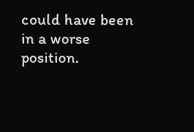could have been in a worse position.